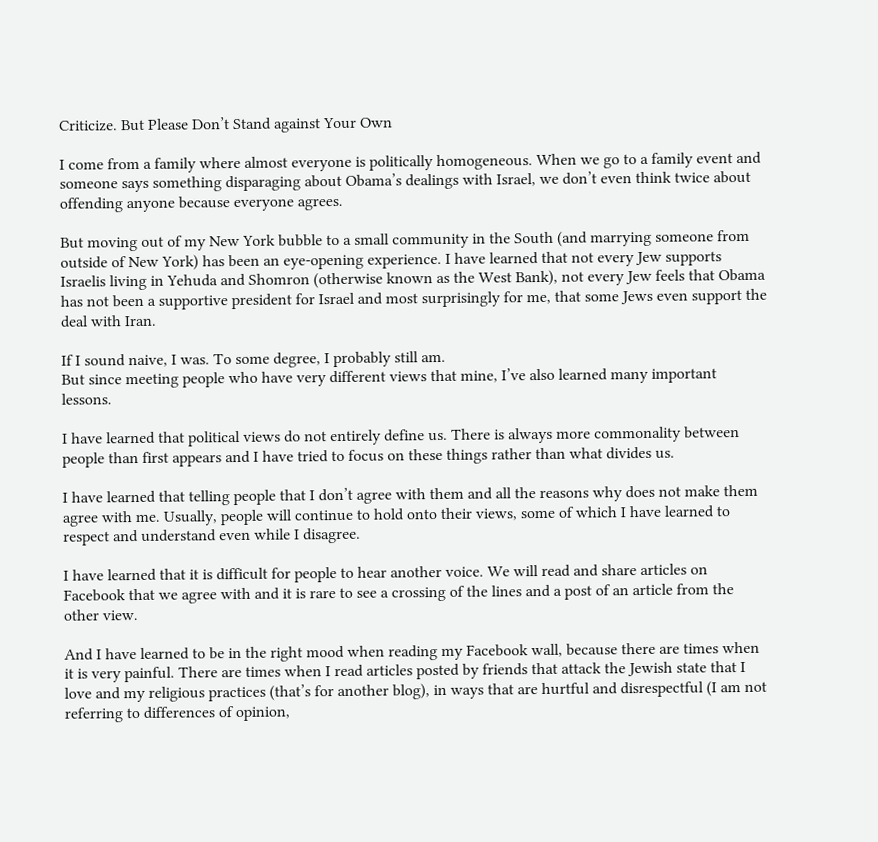Criticize. But Please Don’t Stand against Your Own

I come from a family where almost everyone is politically homogeneous. When we go to a family event and someone says something disparaging about Obama’s dealings with Israel, we don’t even think twice about offending anyone because everyone agrees.

But moving out of my New York bubble to a small community in the South (and marrying someone from outside of New York) has been an eye-opening experience. I have learned that not every Jew supports Israelis living in Yehuda and Shomron (otherwise known as the West Bank), not every Jew feels that Obama has not been a supportive president for Israel and most surprisingly for me, that some Jews even support the deal with Iran.

If I sound naive, I was. To some degree, I probably still am.
But since meeting people who have very different views that mine, I’ve also learned many important lessons.

I have learned that political views do not entirely define us. There is always more commonality between people than first appears and I have tried to focus on these things rather than what divides us.

I have learned that telling people that I don’t agree with them and all the reasons why does not make them agree with me. Usually, people will continue to hold onto their views, some of which I have learned to respect and understand even while I disagree.

I have learned that it is difficult for people to hear another voice. We will read and share articles on Facebook that we agree with and it is rare to see a crossing of the lines and a post of an article from the other view.

And I have learned to be in the right mood when reading my Facebook wall, because there are times when it is very painful. There are times when I read articles posted by friends that attack the Jewish state that I love and my religious practices (that’s for another blog), in ways that are hurtful and disrespectful (I am not referring to differences of opinion,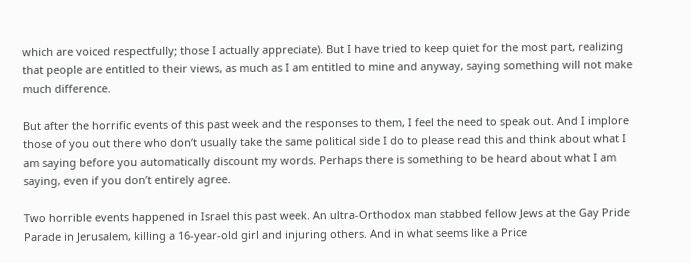which are voiced respectfully; those I actually appreciate). But I have tried to keep quiet for the most part, realizing that people are entitled to their views, as much as I am entitled to mine and anyway, saying something will not make much difference.

But after the horrific events of this past week and the responses to them, I feel the need to speak out. And I implore those of you out there who don’t usually take the same political side I do to please read this and think about what I am saying before you automatically discount my words. Perhaps there is something to be heard about what I am saying, even if you don’t entirely agree.

Two horrible events happened in Israel this past week. An ultra-Orthodox man stabbed fellow Jews at the Gay Pride Parade in Jerusalem, killing a 16-year-old girl and injuring others. And in what seems like a Price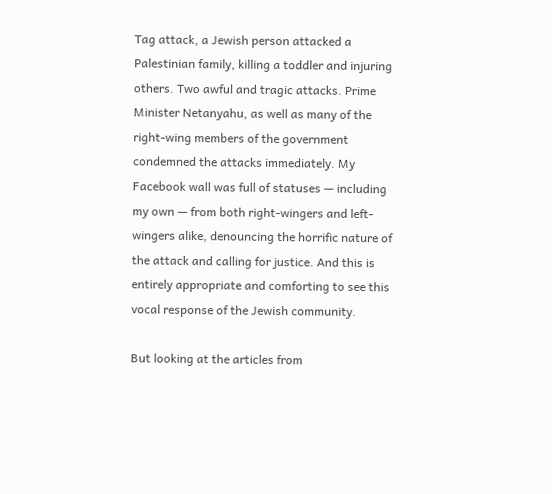Tag attack, a Jewish person attacked a Palestinian family, killing a toddler and injuring others. Two awful and tragic attacks. Prime Minister Netanyahu, as well as many of the right-wing members of the government condemned the attacks immediately. My Facebook wall was full of statuses — including my own — from both right-wingers and left-wingers alike, denouncing the horrific nature of the attack and calling for justice. And this is entirely appropriate and comforting to see this vocal response of the Jewish community.

But looking at the articles from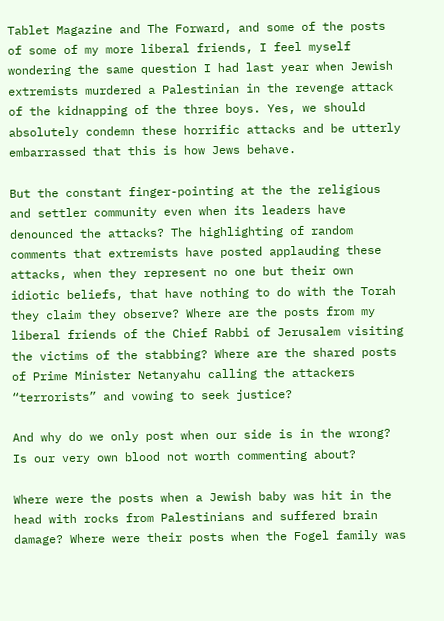Tablet Magazine and The Forward, and some of the posts of some of my more liberal friends, I feel myself wondering the same question I had last year when Jewish extremists murdered a Palestinian in the revenge attack of the kidnapping of the three boys. Yes, we should absolutely condemn these horrific attacks and be utterly embarrassed that this is how Jews behave.

But the constant finger-pointing at the the religious and settler community even when its leaders have denounced the attacks? The highlighting of random comments that extremists have posted applauding these attacks, when they represent no one but their own idiotic beliefs, that have nothing to do with the Torah they claim they observe? Where are the posts from my liberal friends of the Chief Rabbi of Jerusalem visiting the victims of the stabbing? Where are the shared posts of Prime Minister Netanyahu calling the attackers “terrorists” and vowing to seek justice?

And why do we only post when our side is in the wrong? Is our very own blood not worth commenting about?

Where were the posts when a Jewish baby was hit in the head with rocks from Palestinians and suffered brain damage? Where were their posts when the Fogel family was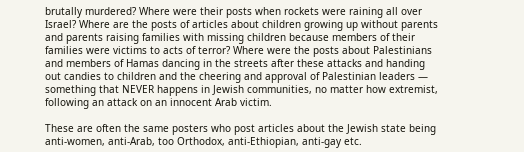brutally murdered? Where were their posts when rockets were raining all over Israel? Where are the posts of articles about children growing up without parents and parents raising families with missing children because members of their families were victims to acts of terror? Where were the posts about Palestinians and members of Hamas dancing in the streets after these attacks and handing out candies to children and the cheering and approval of Palestinian leaders — something that NEVER happens in Jewish communities, no matter how extremist, following an attack on an innocent Arab victim.

These are often the same posters who post articles about the Jewish state being anti-women, anti-Arab, too Orthodox, anti-Ethiopian, anti-gay etc.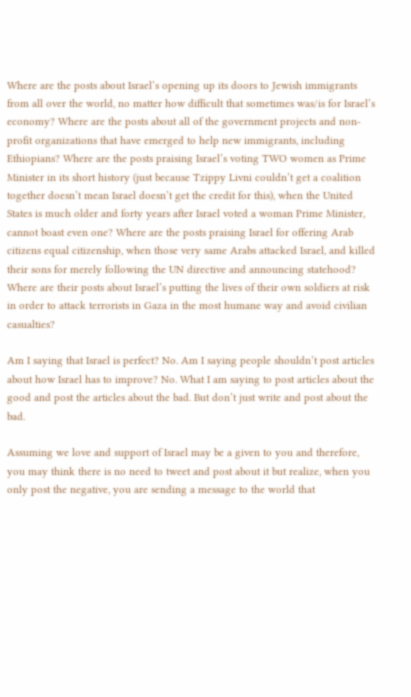Where are the posts about Israel’s opening up its doors to Jewish immigrants from all over the world, no matter how difficult that sometimes was/is for Israel’s economy? Where are the posts about all of the government projects and non-profit organizations that have emerged to help new immigrants, including Ethiopians? Where are the posts praising Israel’s voting TWO women as Prime Minister in its short history (just because Tzippy Livni couldn’t get a coalition together doesn’t mean Israel doesn’t get the credit for this), when the United States is much older and forty years after Israel voted a woman Prime Minister, cannot boast even one? Where are the posts praising Israel for offering Arab citizens equal citizenship, when those very same Arabs attacked Israel, and killed their sons for merely following the UN directive and announcing statehood? Where are their posts about Israel’s putting the lives of their own soldiers at risk in order to attack terrorists in Gaza in the most humane way and avoid civilian casualties?

Am I saying that Israel is perfect? No. Am I saying people shouldn’t post articles about how Israel has to improve? No. What I am saying to post articles about the good and post the articles about the bad. But don’t just write and post about the bad.

Assuming we love and support of Israel may be a given to you and therefore, you may think there is no need to tweet and post about it but realize, when you only post the negative, you are sending a message to the world that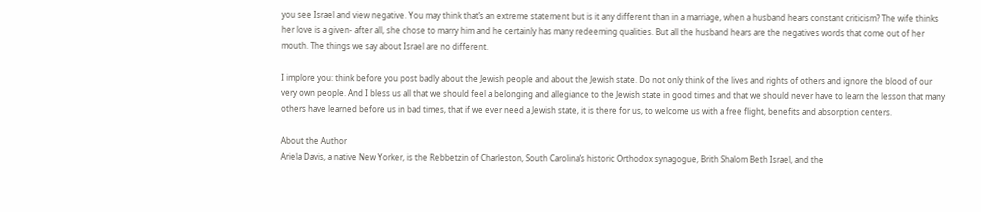you see Israel and view negative. You may think that’s an extreme statement but is it any different than in a marriage, when a husband hears constant criticism? The wife thinks her love is a given- after all, she chose to marry him and he certainly has many redeeming qualities. But all the husband hears are the negatives words that come out of her mouth. The things we say about Israel are no different.

I implore you: think before you post badly about the Jewish people and about the Jewish state. Do not only think of the lives and rights of others and ignore the blood of our very own people. And I bless us all that we should feel a belonging and allegiance to the Jewish state in good times and that we should never have to learn the lesson that many others have learned before us in bad times, that if we ever need a Jewish state, it is there for us, to welcome us with a free flight, benefits and absorption centers.

About the Author
Ariela Davis, a native New Yorker, is the Rebbetzin of Charleston, South Carolina’s historic Orthodox synagogue, Brith Shalom Beth Israel, and the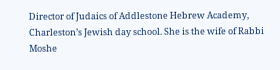Director of Judaics of Addlestone Hebrew Academy, Charleston’s Jewish day school. She is the wife of Rabbi Moshe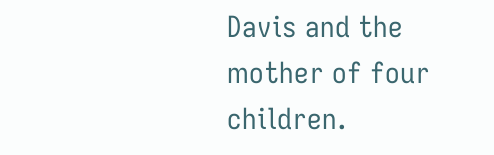Davis and the mother of four children.